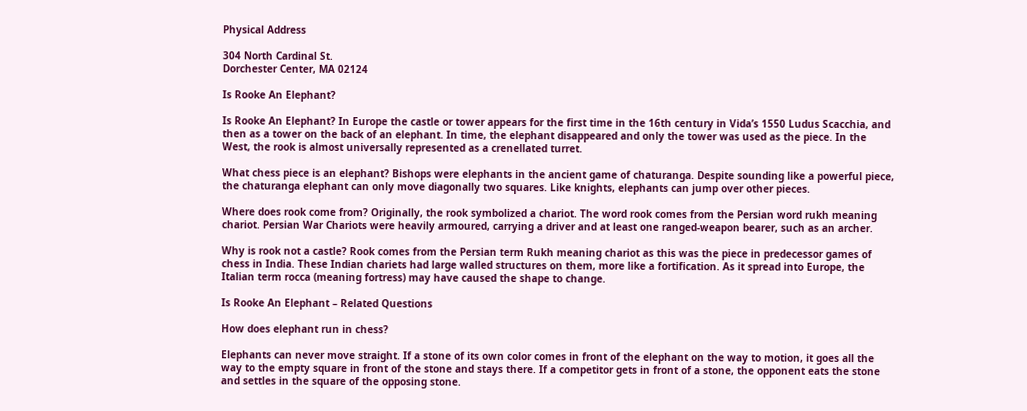Physical Address

304 North Cardinal St.
Dorchester Center, MA 02124

Is Rooke An Elephant?

Is Rooke An Elephant? In Europe the castle or tower appears for the first time in the 16th century in Vida’s 1550 Ludus Scacchia, and then as a tower on the back of an elephant. In time, the elephant disappeared and only the tower was used as the piece. In the West, the rook is almost universally represented as a crenellated turret.

What chess piece is an elephant? Bishops were elephants in the ancient game of chaturanga. Despite sounding like a powerful piece, the chaturanga elephant can only move diagonally two squares. Like knights, elephants can jump over other pieces.

Where does rook come from? Originally, the rook symbolized a chariot. The word rook comes from the Persian word rukh meaning chariot. Persian War Chariots were heavily armoured, carrying a driver and at least one ranged-weapon bearer, such as an archer.

Why is rook not a castle? Rook comes from the Persian term Rukh meaning chariot as this was the piece in predecessor games of chess in India. These Indian chariets had large walled structures on them, more like a fortification. As it spread into Europe, the Italian term rocca (meaning fortress) may have caused the shape to change.

Is Rooke An Elephant – Related Questions

How does elephant run in chess?

Elephants can never move straight. If a stone of its own color comes in front of the elephant on the way to motion, it goes all the way to the empty square in front of the stone and stays there. If a competitor gets in front of a stone, the opponent eats the stone and settles in the square of the opposing stone.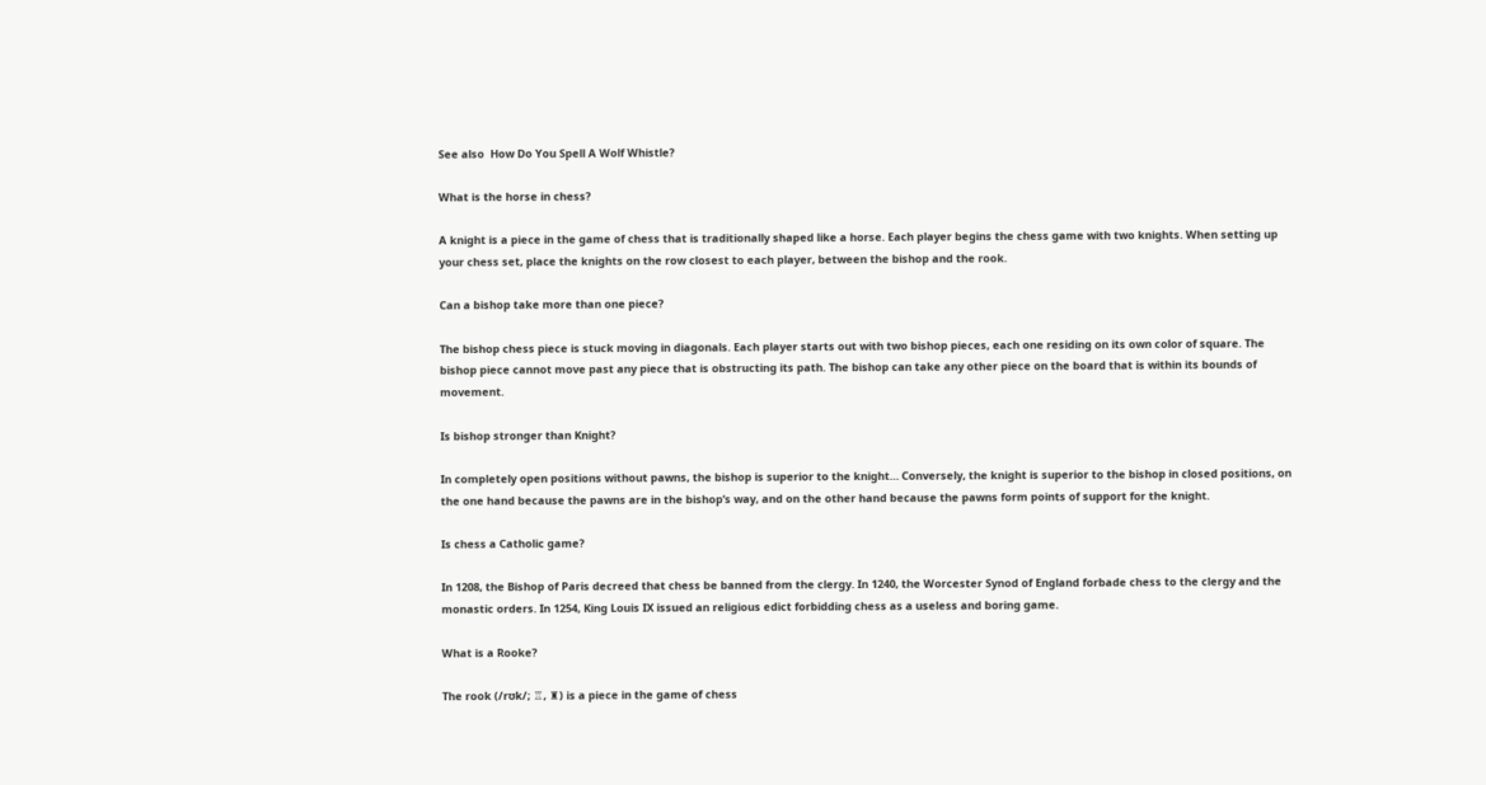See also  How Do You Spell A Wolf Whistle?

What is the horse in chess?

A knight is a piece in the game of chess that is traditionally shaped like a horse. Each player begins the chess game with two knights. When setting up your chess set, place the knights on the row closest to each player, between the bishop and the rook.

Can a bishop take more than one piece?

The bishop chess piece is stuck moving in diagonals. Each player starts out with two bishop pieces, each one residing on its own color of square. The bishop piece cannot move past any piece that is obstructing its path. The bishop can take any other piece on the board that is within its bounds of movement.

Is bishop stronger than Knight?

In completely open positions without pawns, the bishop is superior to the knight… Conversely, the knight is superior to the bishop in closed positions, on the one hand because the pawns are in the bishop’s way, and on the other hand because the pawns form points of support for the knight.

Is chess a Catholic game?

In 1208, the Bishop of Paris decreed that chess be banned from the clergy. In 1240, the Worcester Synod of England forbade chess to the clergy and the monastic orders. In 1254, King Louis IX issued an religious edict forbidding chess as a useless and boring game.

What is a Rooke?

The rook (/rʊk/; ♖, ♜) is a piece in the game of chess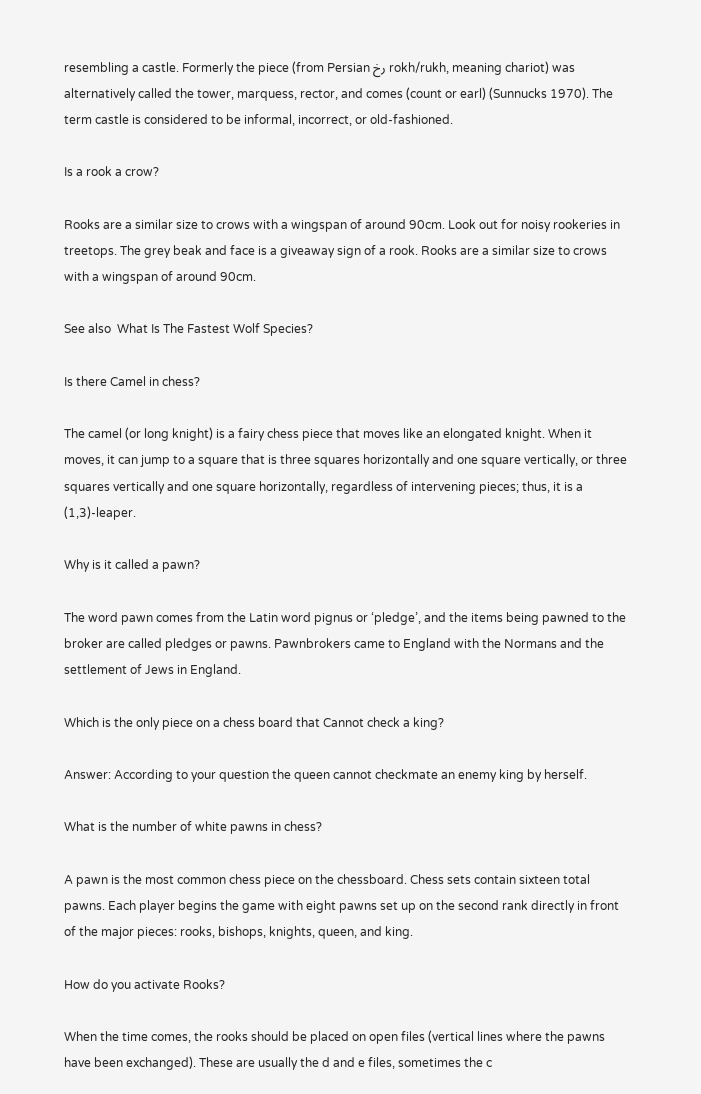resembling a castle. Formerly the piece (from Persian رخ rokh/rukh, meaning chariot) was alternatively called the tower, marquess, rector, and comes (count or earl) (Sunnucks 1970). The term castle is considered to be informal, incorrect, or old-fashioned.

Is a rook a crow?

Rooks are a similar size to crows with a wingspan of around 90cm. Look out for noisy rookeries in treetops. The grey beak and face is a giveaway sign of a rook. Rooks are a similar size to crows with a wingspan of around 90cm.

See also  What Is The Fastest Wolf Species?

Is there Camel in chess?

The camel (or long knight) is a fairy chess piece that moves like an elongated knight. When it moves, it can jump to a square that is three squares horizontally and one square vertically, or three squares vertically and one square horizontally, regardless of intervening pieces; thus, it is a (1,3)-leaper.

Why is it called a pawn?

The word pawn comes from the Latin word pignus or ‘pledge’, and the items being pawned to the broker are called pledges or pawns. Pawnbrokers came to England with the Normans and the settlement of Jews in England.

Which is the only piece on a chess board that Cannot check a king?

Answer: According to your question the queen cannot checkmate an enemy king by herself.

What is the number of white pawns in chess?

A pawn is the most common chess piece on the chessboard. Chess sets contain sixteen total pawns. Each player begins the game with eight pawns set up on the second rank directly in front of the major pieces: rooks, bishops, knights, queen, and king.

How do you activate Rooks?

When the time comes, the rooks should be placed on open files (vertical lines where the pawns have been exchanged). These are usually the d and e files, sometimes the c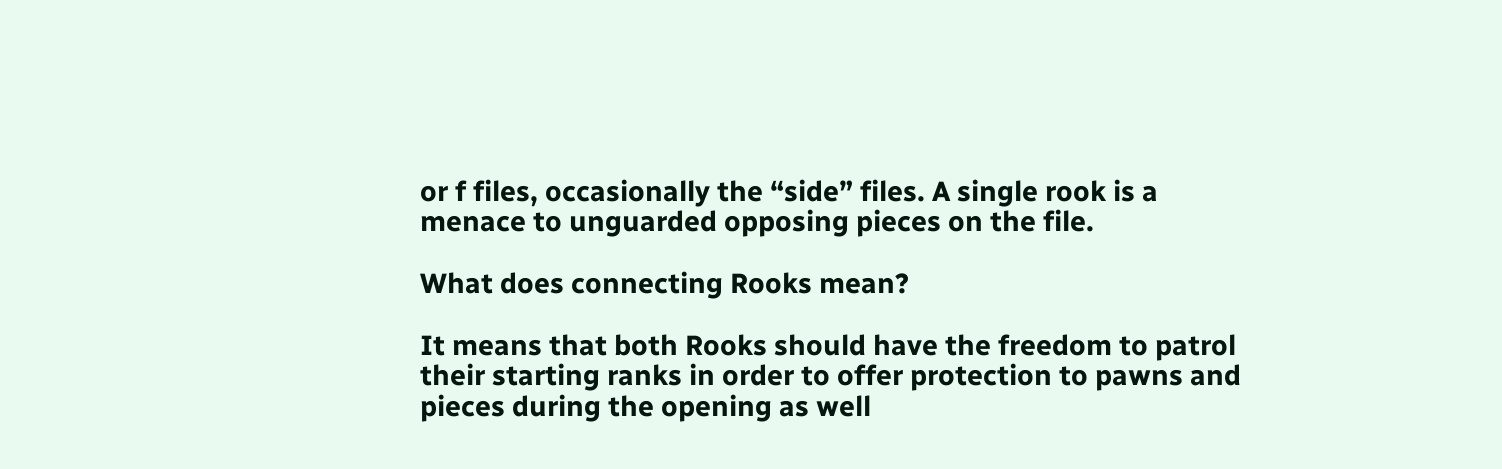or f files, occasionally the “side” files. A single rook is a menace to unguarded opposing pieces on the file.

What does connecting Rooks mean?

It means that both Rooks should have the freedom to patrol their starting ranks in order to offer protection to pawns and pieces during the opening as well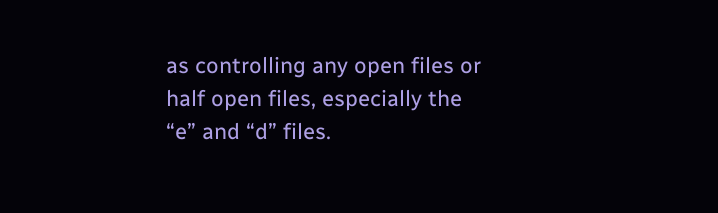as controlling any open files or half open files, especially the “e” and “d” files.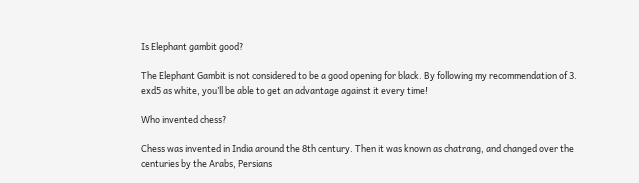Is Elephant gambit good?

The Elephant Gambit is not considered to be a good opening for black. By following my recommendation of 3. exd5 as white, you’ll be able to get an advantage against it every time!

Who invented chess?

Chess was invented in India around the 8th century. Then it was known as chatrang, and changed over the centuries by the Arabs, Persians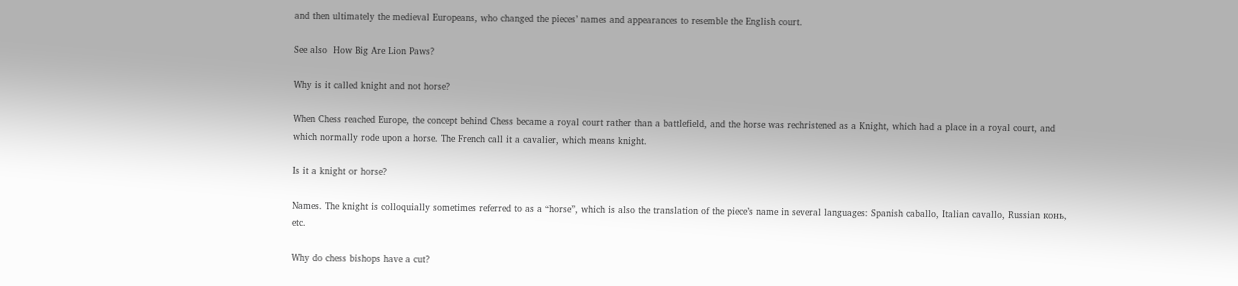and then ultimately the medieval Europeans, who changed the pieces’ names and appearances to resemble the English court.

See also  How Big Are Lion Paws?

Why is it called knight and not horse?

When Chess reached Europe, the concept behind Chess became a royal court rather than a battlefield, and the horse was rechristened as a Knight, which had a place in a royal court, and which normally rode upon a horse. The French call it a cavalier, which means knight.

Is it a knight or horse?

Names. The knight is colloquially sometimes referred to as a “horse”, which is also the translation of the piece’s name in several languages: Spanish caballo, Italian cavallo, Russian конь, etc.

Why do chess bishops have a cut?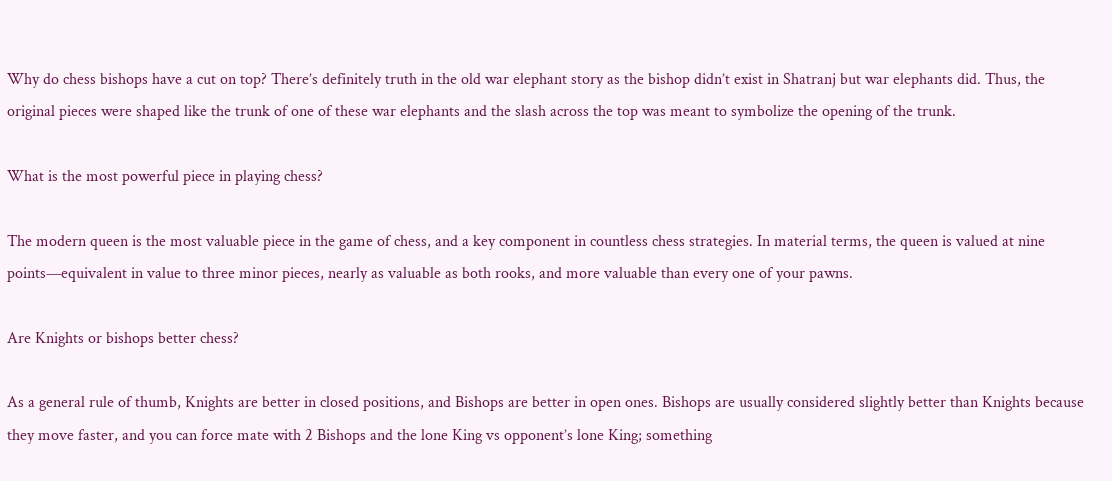Why do chess bishops have a cut on top? There’s definitely truth in the old war elephant story as the bishop didn’t exist in Shatranj but war elephants did. Thus, the original pieces were shaped like the trunk of one of these war elephants and the slash across the top was meant to symbolize the opening of the trunk.

What is the most powerful piece in playing chess?

The modern queen is the most valuable piece in the game of chess, and a key component in countless chess strategies. In material terms, the queen is valued at nine points—equivalent in value to three minor pieces, nearly as valuable as both rooks, and more valuable than every one of your pawns.

Are Knights or bishops better chess?

As a general rule of thumb, Knights are better in closed positions, and Bishops are better in open ones. Bishops are usually considered slightly better than Knights because they move faster, and you can force mate with 2 Bishops and the lone King vs opponent’s lone King; something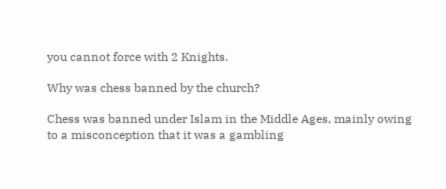you cannot force with 2 Knights.

Why was chess banned by the church?

Chess was banned under Islam in the Middle Ages, mainly owing to a misconception that it was a gambling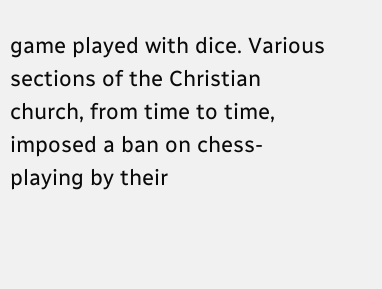game played with dice. Various sections of the Christian church, from time to time, imposed a ban on chess-playing by their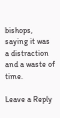bishops, saying it was a distraction and a waste of time.

Leave a Reply